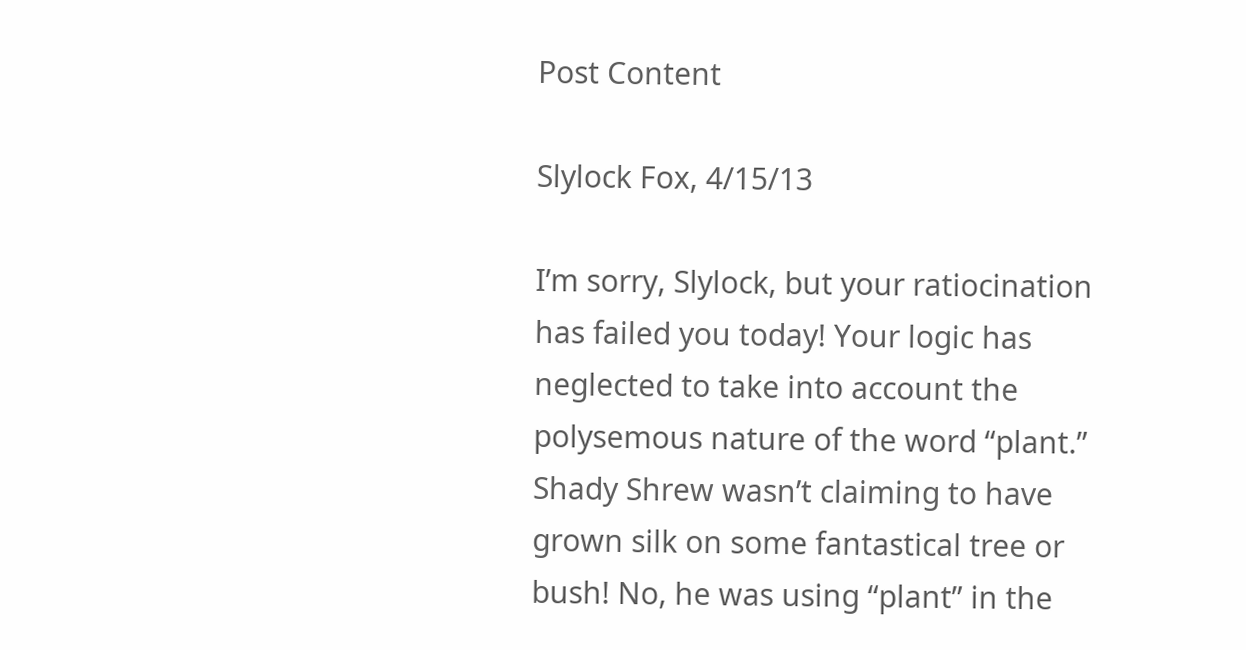Post Content

Slylock Fox, 4/15/13

I’m sorry, Slylock, but your ratiocination has failed you today! Your logic has neglected to take into account the polysemous nature of the word “plant.” Shady Shrew wasn’t claiming to have grown silk on some fantastical tree or bush! No, he was using “plant” in the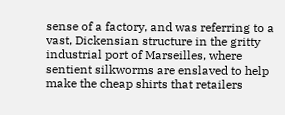sense of a factory, and was referring to a vast, Dickensian structure in the gritty industrial port of Marseilles, where sentient silkworms are enslaved to help make the cheap shirts that retailers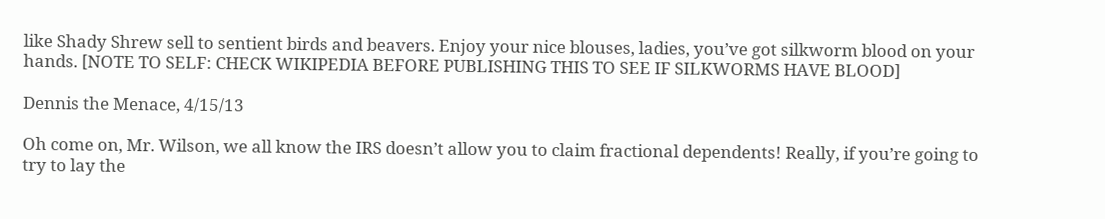like Shady Shrew sell to sentient birds and beavers. Enjoy your nice blouses, ladies, you’ve got silkworm blood on your hands. [NOTE TO SELF: CHECK WIKIPEDIA BEFORE PUBLISHING THIS TO SEE IF SILKWORMS HAVE BLOOD]

Dennis the Menace, 4/15/13

Oh come on, Mr. Wilson, we all know the IRS doesn’t allow you to claim fractional dependents! Really, if you’re going to try to lay the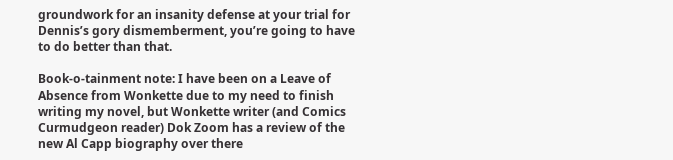groundwork for an insanity defense at your trial for Dennis’s gory dismemberment, you’re going to have to do better than that.

Book-o-tainment note: I have been on a Leave of Absence from Wonkette due to my need to finish writing my novel, but Wonkette writer (and Comics Curmudgeon reader) Dok Zoom has a review of the new Al Capp biography over there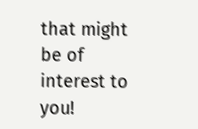that might be of interest to you!